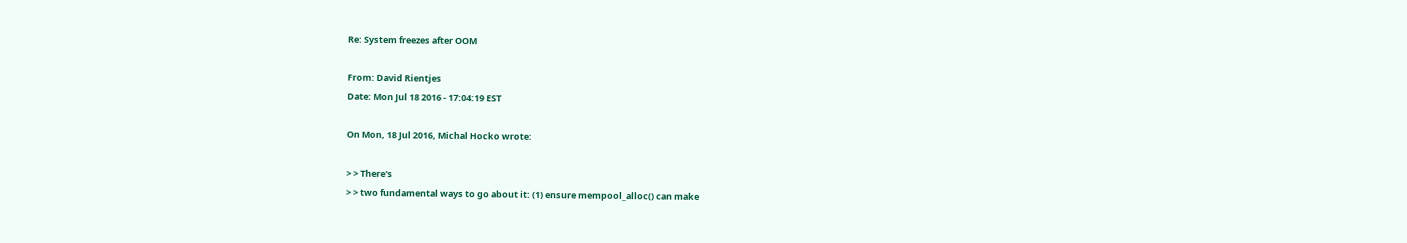Re: System freezes after OOM

From: David Rientjes
Date: Mon Jul 18 2016 - 17:04:19 EST

On Mon, 18 Jul 2016, Michal Hocko wrote:

> > There's
> > two fundamental ways to go about it: (1) ensure mempool_alloc() can make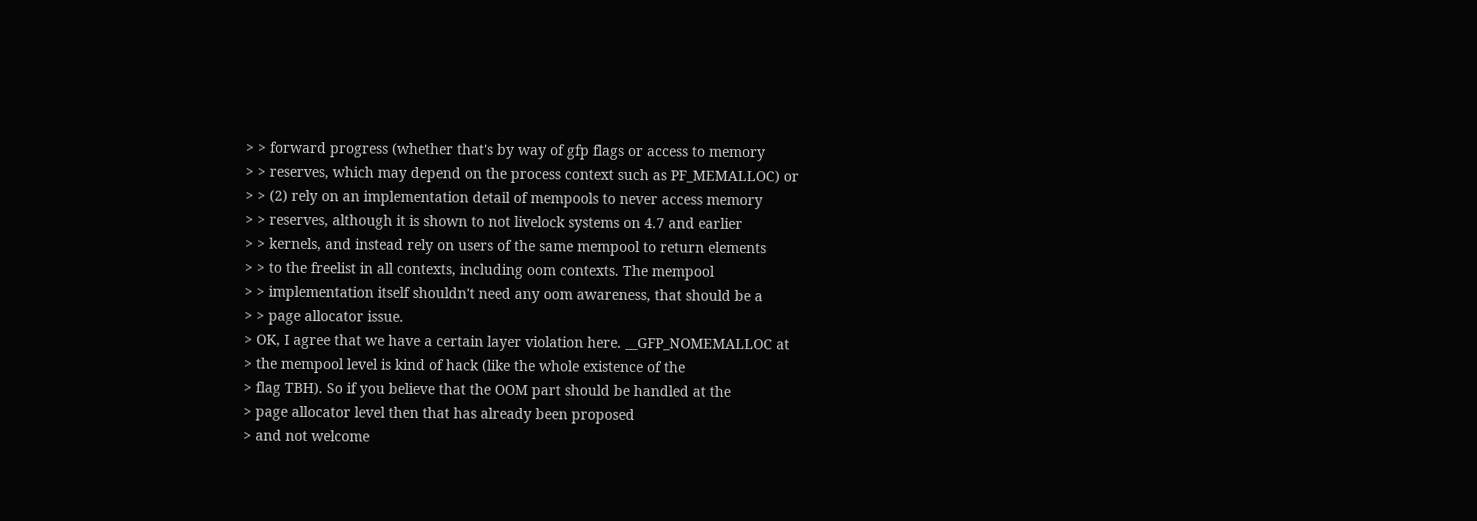> > forward progress (whether that's by way of gfp flags or access to memory
> > reserves, which may depend on the process context such as PF_MEMALLOC) or
> > (2) rely on an implementation detail of mempools to never access memory
> > reserves, although it is shown to not livelock systems on 4.7 and earlier
> > kernels, and instead rely on users of the same mempool to return elements
> > to the freelist in all contexts, including oom contexts. The mempool
> > implementation itself shouldn't need any oom awareness, that should be a
> > page allocator issue.
> OK, I agree that we have a certain layer violation here. __GFP_NOMEMALLOC at
> the mempool level is kind of hack (like the whole existence of the
> flag TBH). So if you believe that the OOM part should be handled at the
> page allocator level then that has already been proposed
> and not welcome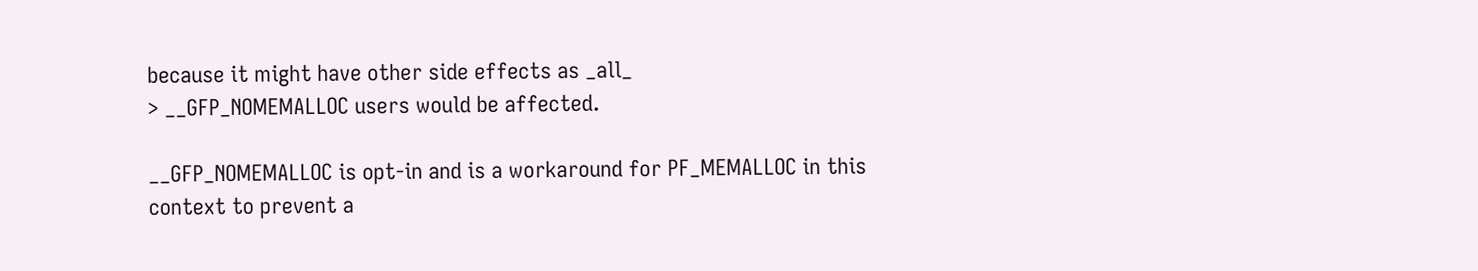because it might have other side effects as _all_
> __GFP_NOMEMALLOC users would be affected.

__GFP_NOMEMALLOC is opt-in and is a workaround for PF_MEMALLOC in this
context to prevent a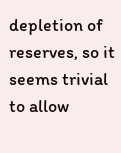depletion of reserves, so it seems trivial to allow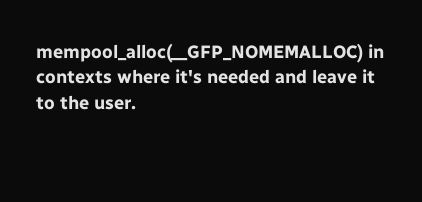mempool_alloc(__GFP_NOMEMALLOC) in contexts where it's needed and leave it
to the user.